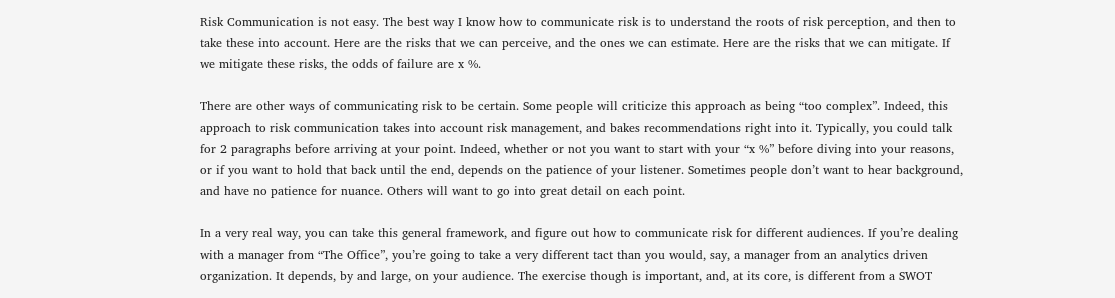Risk Communication is not easy. The best way I know how to communicate risk is to understand the roots of risk perception, and then to take these into account. Here are the risks that we can perceive, and the ones we can estimate. Here are the risks that we can mitigate. If we mitigate these risks, the odds of failure are x %.

There are other ways of communicating risk to be certain. Some people will criticize this approach as being “too complex”. Indeed, this approach to risk communication takes into account risk management, and bakes recommendations right into it. Typically, you could talk for 2 paragraphs before arriving at your point. Indeed, whether or not you want to start with your “x %” before diving into your reasons, or if you want to hold that back until the end, depends on the patience of your listener. Sometimes people don’t want to hear background, and have no patience for nuance. Others will want to go into great detail on each point.

In a very real way, you can take this general framework, and figure out how to communicate risk for different audiences. If you’re dealing with a manager from “The Office”, you’re going to take a very different tact than you would, say, a manager from an analytics driven organization. It depends, by and large, on your audience. The exercise though is important, and, at its core, is different from a SWOT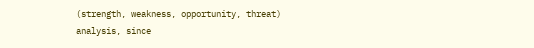(strength, weakness, opportunity, threat) analysis, since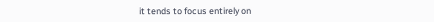it tends to focus entirely on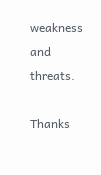weakness and threats.

Thanks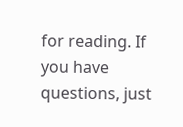for reading. If you have questions, just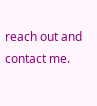reach out and contact me.